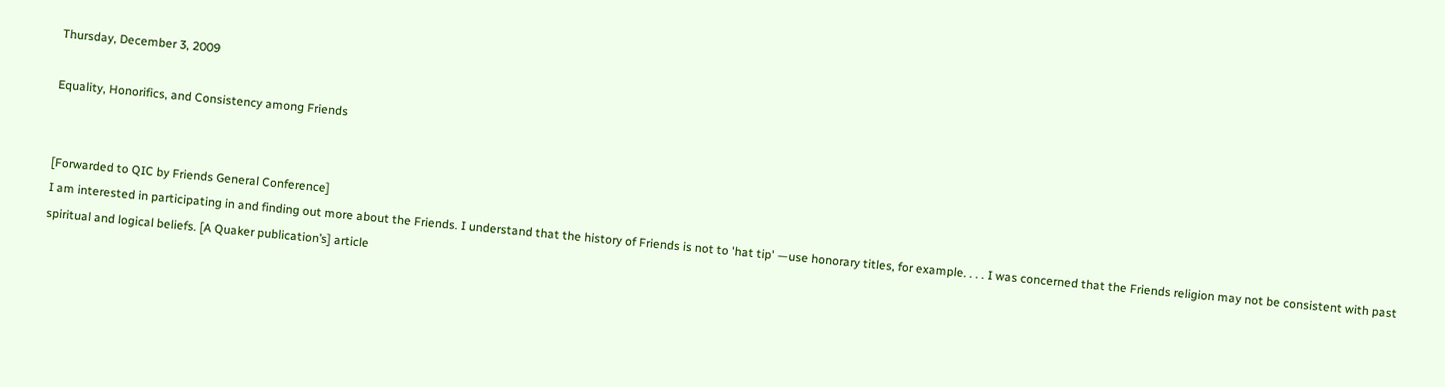Thursday, December 3, 2009

Equality, Honorifics, and Consistency among Friends


[Forwarded to QIC by Friends General Conference]
I am interested in participating in and finding out more about the Friends. I understand that the history of Friends is not to 'hat tip' —use honorary titles, for example. . . . I was concerned that the Friends religion may not be consistent with past spiritual and logical beliefs. [A Quaker publication’s] article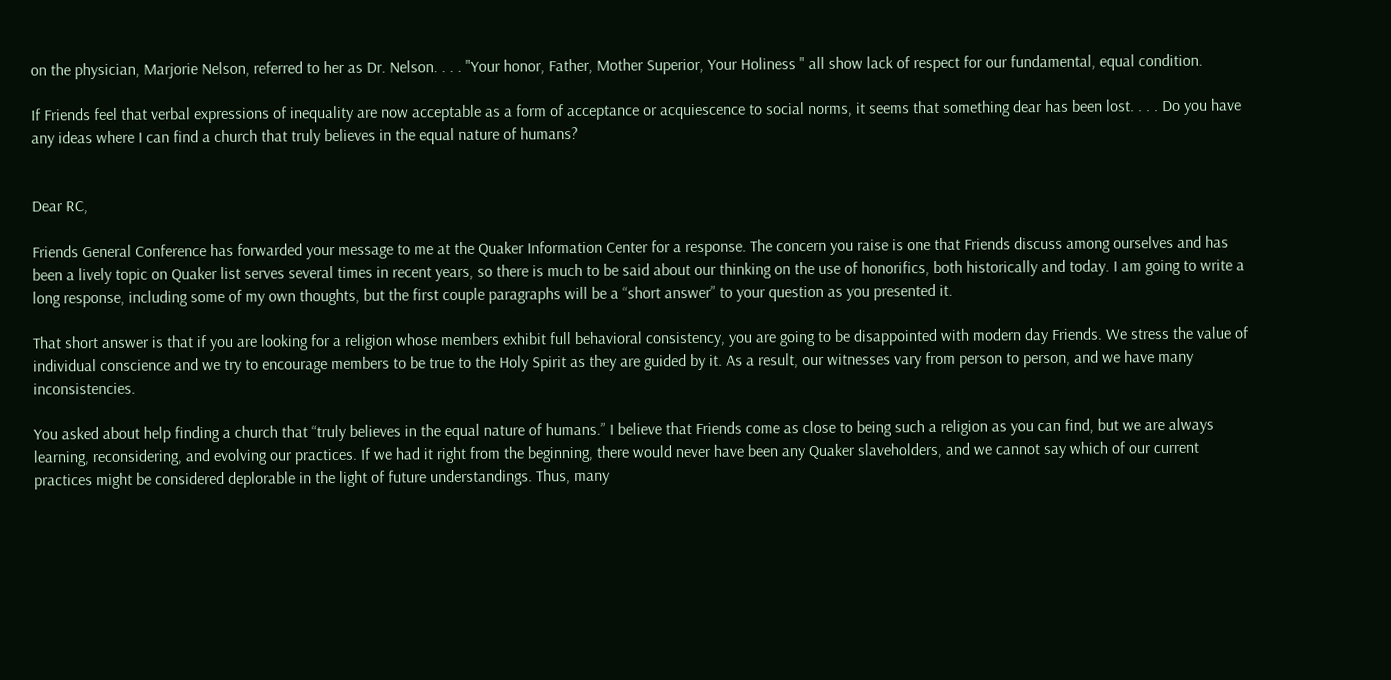on the physician, Marjorie Nelson, referred to her as Dr. Nelson. . . . "Your honor, Father, Mother Superior, Your Holiness " all show lack of respect for our fundamental, equal condition.

If Friends feel that verbal expressions of inequality are now acceptable as a form of acceptance or acquiescence to social norms, it seems that something dear has been lost. . . . Do you have any ideas where I can find a church that truly believes in the equal nature of humans?


Dear RC,

Friends General Conference has forwarded your message to me at the Quaker Information Center for a response. The concern you raise is one that Friends discuss among ourselves and has been a lively topic on Quaker list serves several times in recent years, so there is much to be said about our thinking on the use of honorifics, both historically and today. I am going to write a long response, including some of my own thoughts, but the first couple paragraphs will be a “short answer” to your question as you presented it.

That short answer is that if you are looking for a religion whose members exhibit full behavioral consistency, you are going to be disappointed with modern day Friends. We stress the value of individual conscience and we try to encourage members to be true to the Holy Spirit as they are guided by it. As a result, our witnesses vary from person to person, and we have many inconsistencies.

You asked about help finding a church that “truly believes in the equal nature of humans.” I believe that Friends come as close to being such a religion as you can find, but we are always learning, reconsidering, and evolving our practices. If we had it right from the beginning, there would never have been any Quaker slaveholders, and we cannot say which of our current practices might be considered deplorable in the light of future understandings. Thus, many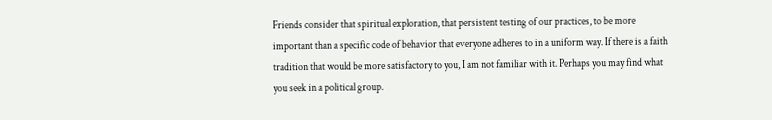Friends consider that spiritual exploration, that persistent testing of our practices, to be more important than a specific code of behavior that everyone adheres to in a uniform way. If there is a faith tradition that would be more satisfactory to you, I am not familiar with it. Perhaps you may find what you seek in a political group.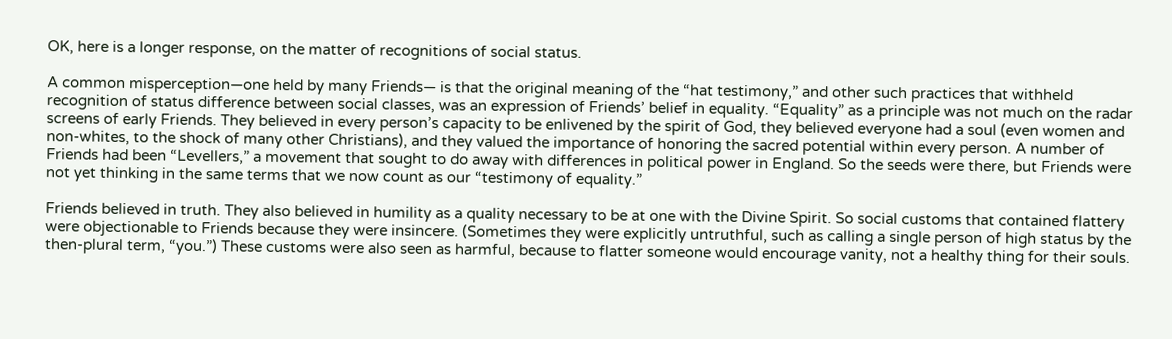OK, here is a longer response, on the matter of recognitions of social status.

A common misperception—one held by many Friends— is that the original meaning of the “hat testimony,” and other such practices that withheld recognition of status difference between social classes, was an expression of Friends’ belief in equality. “Equality” as a principle was not much on the radar screens of early Friends. They believed in every person’s capacity to be enlivened by the spirit of God, they believed everyone had a soul (even women and non-whites, to the shock of many other Christians), and they valued the importance of honoring the sacred potential within every person. A number of Friends had been “Levellers,” a movement that sought to do away with differences in political power in England. So the seeds were there, but Friends were not yet thinking in the same terms that we now count as our “testimony of equality.”

Friends believed in truth. They also believed in humility as a quality necessary to be at one with the Divine Spirit. So social customs that contained flattery were objectionable to Friends because they were insincere. (Sometimes they were explicitly untruthful, such as calling a single person of high status by the then-plural term, “you.”) These customs were also seen as harmful, because to flatter someone would encourage vanity, not a healthy thing for their souls.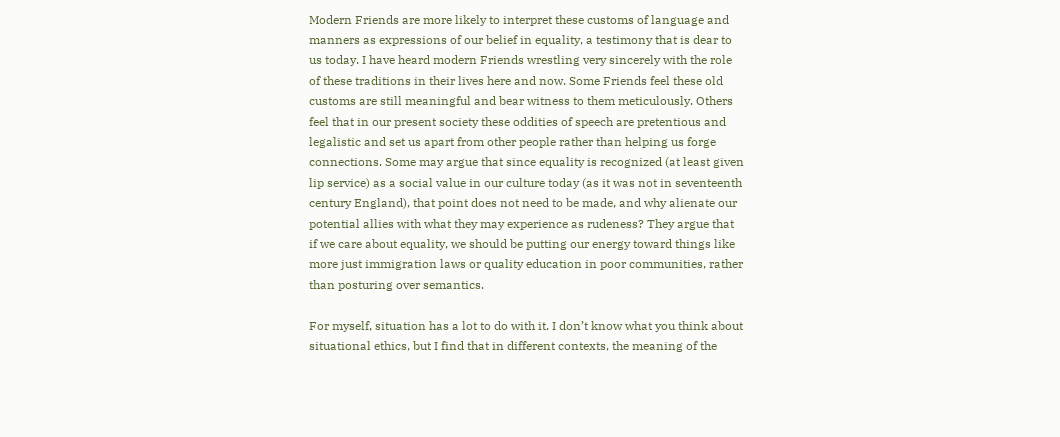Modern Friends are more likely to interpret these customs of language and manners as expressions of our belief in equality, a testimony that is dear to us today. I have heard modern Friends wrestling very sincerely with the role of these traditions in their lives here and now. Some Friends feel these old customs are still meaningful and bear witness to them meticulously. Others feel that in our present society these oddities of speech are pretentious and legalistic and set us apart from other people rather than helping us forge connections. Some may argue that since equality is recognized (at least given lip service) as a social value in our culture today (as it was not in seventeenth century England), that point does not need to be made, and why alienate our potential allies with what they may experience as rudeness? They argue that if we care about equality, we should be putting our energy toward things like more just immigration laws or quality education in poor communities, rather than posturing over semantics.

For myself, situation has a lot to do with it. I don’t know what you think about situational ethics, but I find that in different contexts, the meaning of the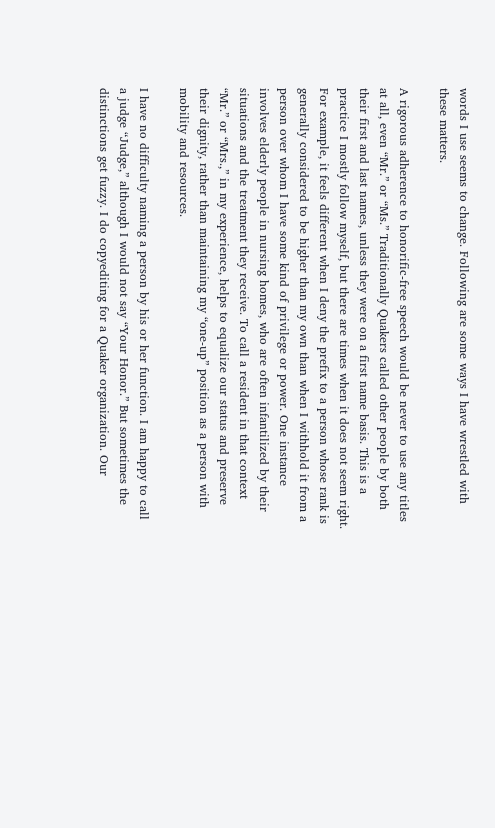words I use seems to change. Following are some ways I have wrestled with these matters.

A rigorous adherence to honorific-free speech would be never to use any titles at all, even “Mr.” or “Ms.” Traditionally Quakers called other people by both their first and last names, unless they were on a first name basis. This is a practice I mostly follow myself, but there are times when it does not seem right. For example, it feels different when I deny the prefix to a person whose rank is generally considered to be higher than my own than when I withhold it from a person over whom I have some kind of privilege or power. One instance involves elderly people in nursing homes, who are often infantilized by their situations and the treatment they receive. To call a resident in that context “Mr.” or “Mrs.,” in my experience, helps to equalize our status and preserve their dignity, rather than maintaining my “one-up” position as a person with mobility and resources.

I have no difficulty naming a person by his or her function. I am happy to call a judge “Judge,” although I would not say “Your Honor.” But sometimes the distinctions get fuzzy. I do copyediting for a Quaker organization. Our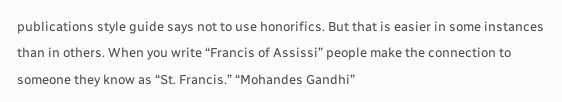publications style guide says not to use honorifics. But that is easier in some instances than in others. When you write “Francis of Assissi” people make the connection to someone they know as “St. Francis.” “Mohandes Gandhi”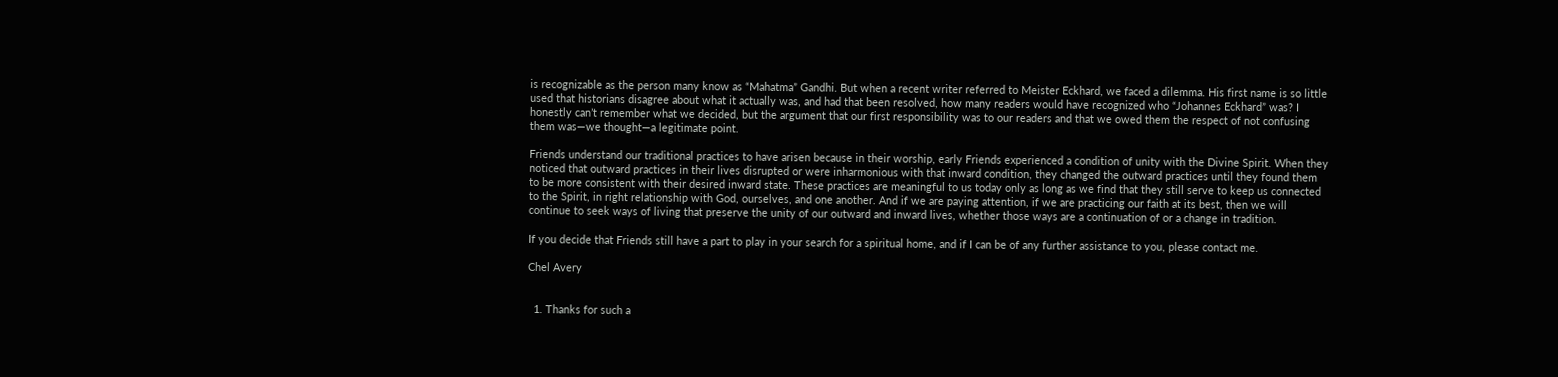is recognizable as the person many know as “Mahatma” Gandhi. But when a recent writer referred to Meister Eckhard, we faced a dilemma. His first name is so little used that historians disagree about what it actually was, and had that been resolved, how many readers would have recognized who “Johannes Eckhard” was? I honestly can’t remember what we decided, but the argument that our first responsibility was to our readers and that we owed them the respect of not confusing them was—we thought—a legitimate point.

Friends understand our traditional practices to have arisen because in their worship, early Friends experienced a condition of unity with the Divine Spirit. When they noticed that outward practices in their lives disrupted or were inharmonious with that inward condition, they changed the outward practices until they found them to be more consistent with their desired inward state. These practices are meaningful to us today only as long as we find that they still serve to keep us connected to the Spirit, in right relationship with God, ourselves, and one another. And if we are paying attention, if we are practicing our faith at its best, then we will continue to seek ways of living that preserve the unity of our outward and inward lives, whether those ways are a continuation of or a change in tradition.

If you decide that Friends still have a part to play in your search for a spiritual home, and if I can be of any further assistance to you, please contact me.

Chel Avery


  1. Thanks for such a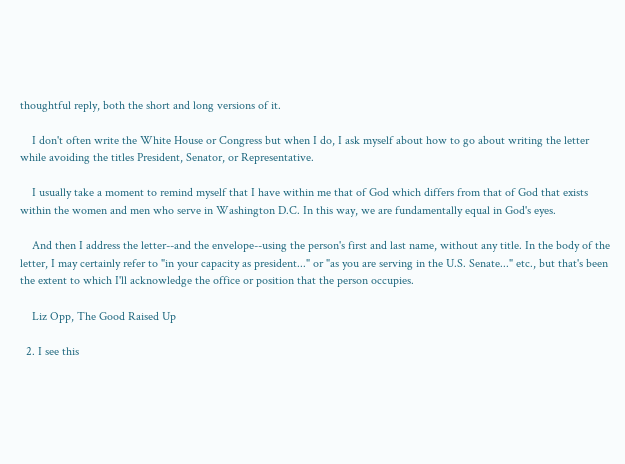thoughtful reply, both the short and long versions of it.

    I don't often write the White House or Congress but when I do, I ask myself about how to go about writing the letter while avoiding the titles President, Senator, or Representative.

    I usually take a moment to remind myself that I have within me that of God which differs from that of God that exists within the women and men who serve in Washington D.C. In this way, we are fundamentally equal in God's eyes.

    And then I address the letter--and the envelope--using the person's first and last name, without any title. In the body of the letter, I may certainly refer to "in your capacity as president..." or "as you are serving in the U.S. Senate..." etc., but that's been the extent to which I'll acknowledge the office or position that the person occupies.

    Liz Opp, The Good Raised Up

  2. I see this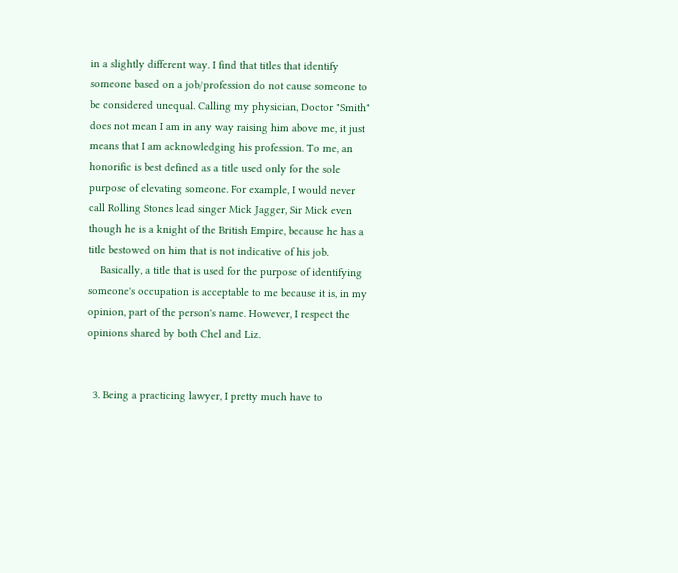in a slightly different way. I find that titles that identify someone based on a job/profession do not cause someone to be considered unequal. Calling my physician, Doctor "Smith" does not mean I am in any way raising him above me, it just means that I am acknowledging his profession. To me, an honorific is best defined as a title used only for the sole purpose of elevating someone. For example, I would never call Rolling Stones lead singer Mick Jagger, Sir Mick even though he is a knight of the British Empire, because he has a title bestowed on him that is not indicative of his job.
    Basically, a title that is used for the purpose of identifying someone's occupation is acceptable to me because it is, in my opinion, part of the person's name. However, I respect the opinions shared by both Chel and Liz.


  3. Being a practicing lawyer, I pretty much have to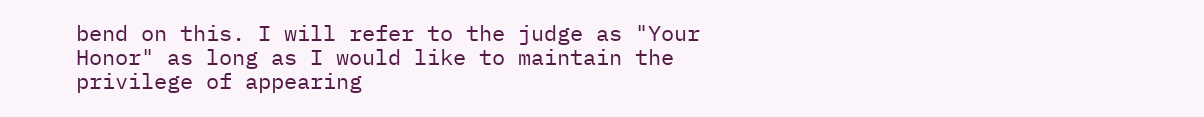bend on this. I will refer to the judge as "Your Honor" as long as I would like to maintain the privilege of appearing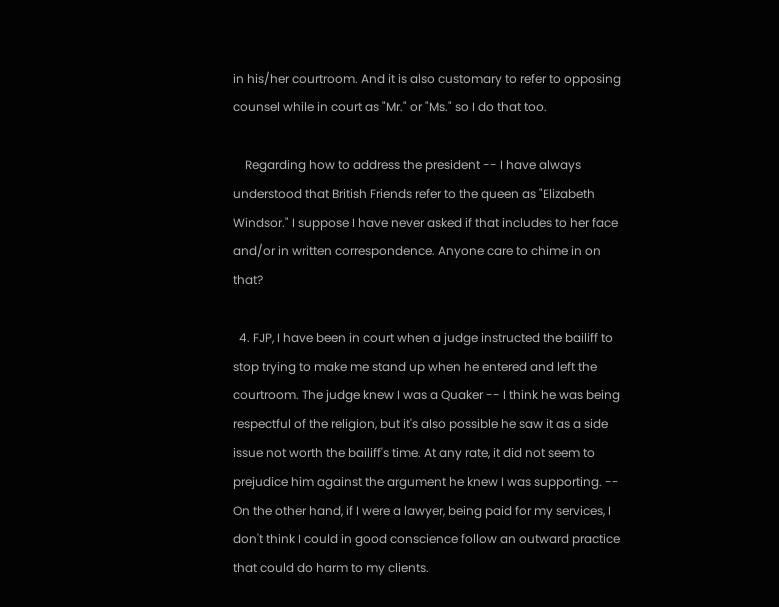in his/her courtroom. And it is also customary to refer to opposing counsel while in court as "Mr." or "Ms." so I do that too.

    Regarding how to address the president -- I have always understood that British Friends refer to the queen as "Elizabeth Windsor." I suppose I have never asked if that includes to her face and/or in written correspondence. Anyone care to chime in on that?

  4. FJP, I have been in court when a judge instructed the bailiff to stop trying to make me stand up when he entered and left the courtroom. The judge knew I was a Quaker -- I think he was being respectful of the religion, but it's also possible he saw it as a side issue not worth the bailiff's time. At any rate, it did not seem to prejudice him against the argument he knew I was supporting. -- On the other hand, if I were a lawyer, being paid for my services, I don't think I could in good conscience follow an outward practice that could do harm to my clients.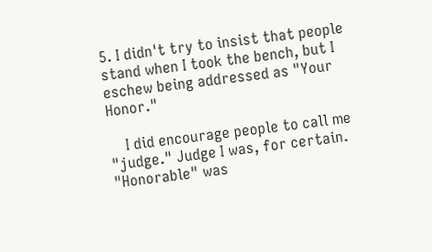5. I didn't try to insist that people stand when I took the bench, but I eschew being addressed as "Your Honor."

    I did encourage people to call me "judge." Judge I was, for certain. "Honorable" was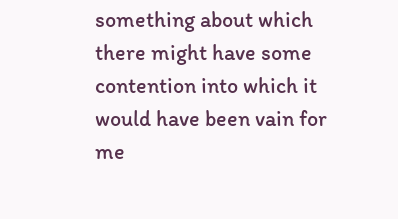something about which there might have some contention into which it would have been vain for me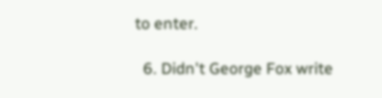to enter.

  6. Didn't George Fox write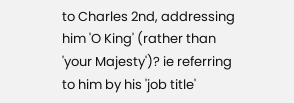to Charles 2nd, addressing him 'O King' (rather than 'your Majesty')? ie referring to him by his 'job title'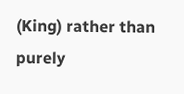(King) rather than purely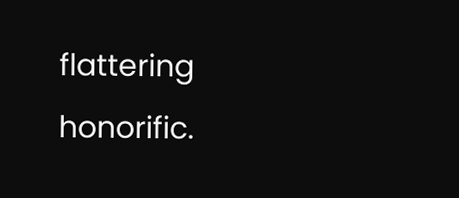flattering honorific.